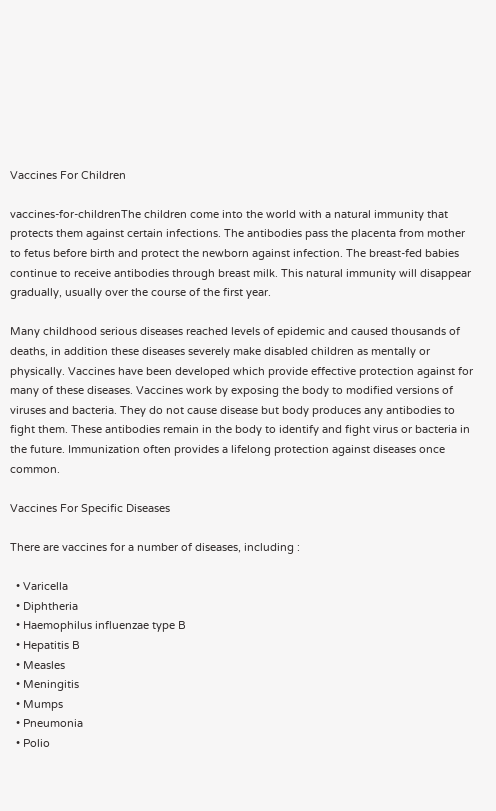Vaccines For Children

vaccines-for-childrenThe children come into the world with a natural immunity that protects them against certain infections. The antibodies pass the placenta from mother to fetus before birth and protect the newborn against infection. The breast-fed babies continue to receive antibodies through breast milk. This natural immunity will disappear gradually, usually over the course of the first year.

Many childhood serious diseases reached levels of epidemic and caused thousands of deaths, in addition these diseases severely make disabled children as mentally or physically. Vaccines have been developed which provide effective protection against for many of these diseases. Vaccines work by exposing the body to modified versions of viruses and bacteria. They do not cause disease but body produces any antibodies to fight them. These antibodies remain in the body to identify and fight virus or bacteria in the future. Immunization often provides a lifelong protection against diseases once common.

Vaccines For Specific Diseases

There are vaccines for a number of diseases, including :

  • Varicella
  • Diphtheria
  • Haemophilus influenzae type B
  • Hepatitis B
  • Measles
  • Meningitis
  • Mumps
  • Pneumonia
  • Polio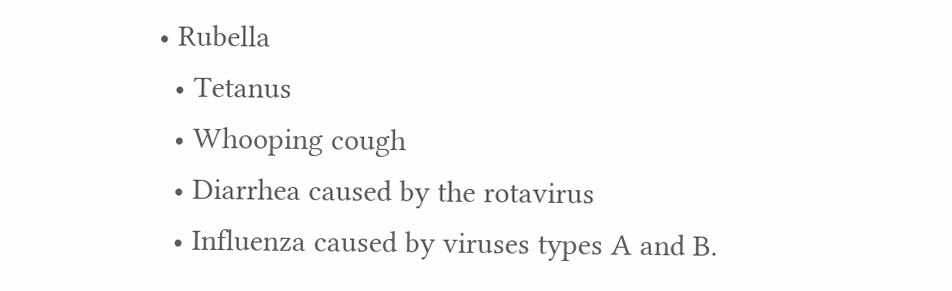• Rubella
  • Tetanus
  • Whooping cough
  • Diarrhea caused by the rotavirus
  • Influenza caused by viruses types A and B.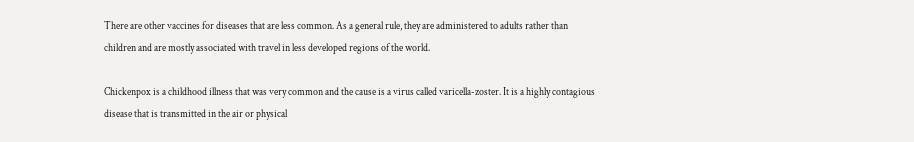There are other vaccines for diseases that are less common. As a general rule, they are administered to adults rather than children and are mostly associated with travel in less developed regions of the world.

Chickenpox is a childhood illness that was very common and the cause is a virus called varicella-zoster. It is a highly contagious disease that is transmitted in the air or physical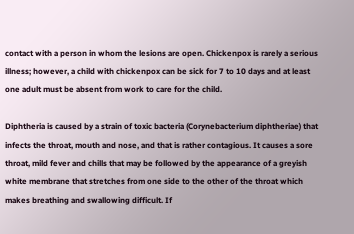contact with a person in whom the lesions are open. Chickenpox is rarely a serious illness; however, a child with chickenpox can be sick for 7 to 10 days and at least one adult must be absent from work to care for the child.

Diphtheria is caused by a strain of toxic bacteria (Corynebacterium diphtheriae) that infects the throat, mouth and nose, and that is rather contagious. It causes a sore throat, mild fever and chills that may be followed by the appearance of a greyish white membrane that stretches from one side to the other of the throat which makes breathing and swallowing difficult. If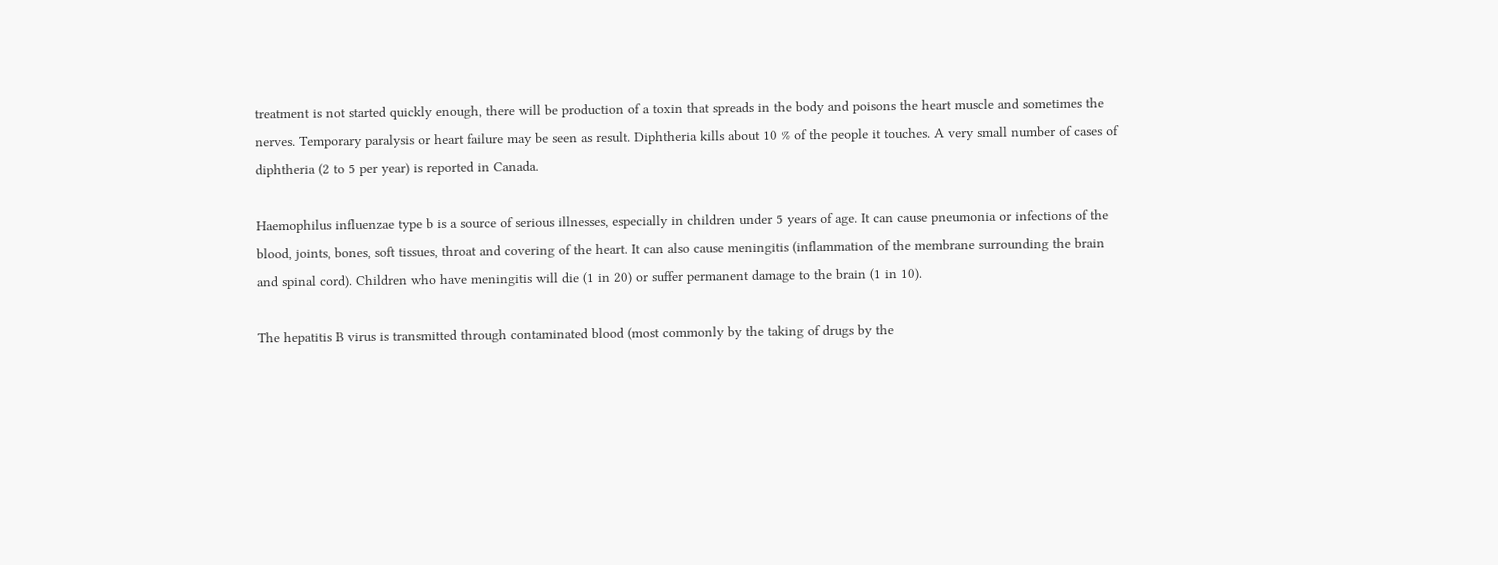treatment is not started quickly enough, there will be production of a toxin that spreads in the body and poisons the heart muscle and sometimes the nerves. Temporary paralysis or heart failure may be seen as result. Diphtheria kills about 10 % of the people it touches. A very small number of cases of diphtheria (2 to 5 per year) is reported in Canada.

Haemophilus influenzae type b is a source of serious illnesses, especially in children under 5 years of age. It can cause pneumonia or infections of the blood, joints, bones, soft tissues, throat and covering of the heart. It can also cause meningitis (inflammation of the membrane surrounding the brain and spinal cord). Children who have meningitis will die (1 in 20) or suffer permanent damage to the brain (1 in 10).

The hepatitis B virus is transmitted through contaminated blood (most commonly by the taking of drugs by the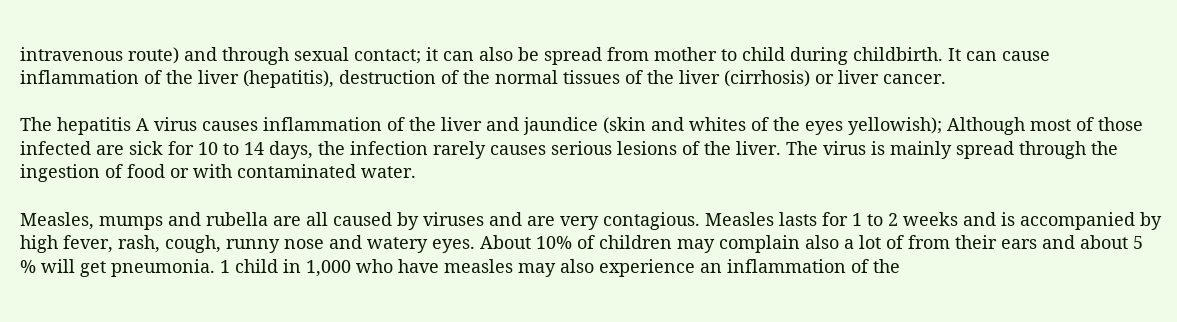intravenous route) and through sexual contact; it can also be spread from mother to child during childbirth. It can cause inflammation of the liver (hepatitis), destruction of the normal tissues of the liver (cirrhosis) or liver cancer.

The hepatitis A virus causes inflammation of the liver and jaundice (skin and whites of the eyes yellowish); Although most of those infected are sick for 10 to 14 days, the infection rarely causes serious lesions of the liver. The virus is mainly spread through the ingestion of food or with contaminated water.

Measles, mumps and rubella are all caused by viruses and are very contagious. Measles lasts for 1 to 2 weeks and is accompanied by high fever, rash, cough, runny nose and watery eyes. About 10% of children may complain also a lot of from their ears and about 5 % will get pneumonia. 1 child in 1,000 who have measles may also experience an inflammation of the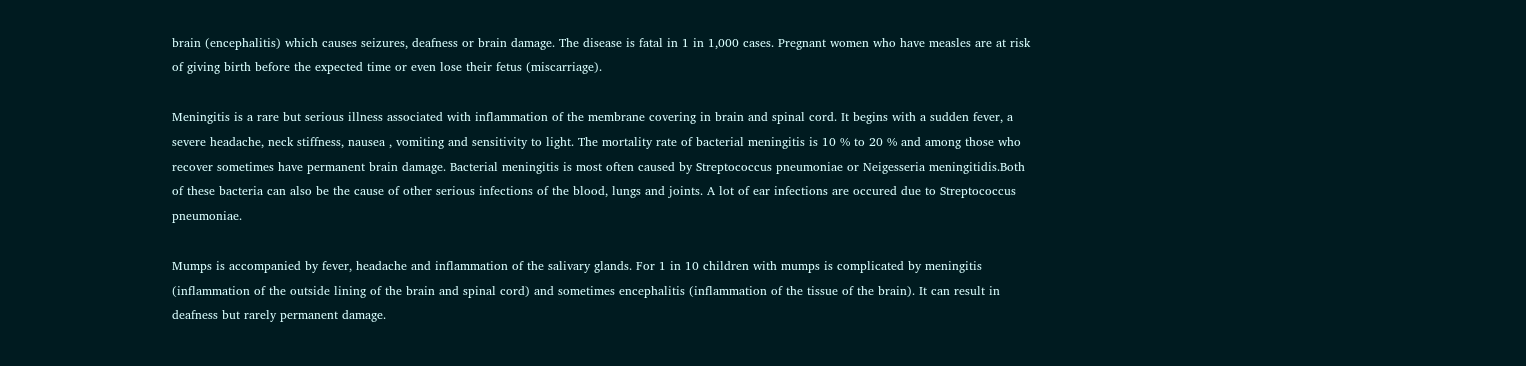brain (encephalitis) which causes seizures, deafness or brain damage. The disease is fatal in 1 in 1,000 cases. Pregnant women who have measles are at risk of giving birth before the expected time or even lose their fetus (miscarriage).

Meningitis is a rare but serious illness associated with inflammation of the membrane covering in brain and spinal cord. It begins with a sudden fever, a severe headache, neck stiffness, nausea , vomiting and sensitivity to light. The mortality rate of bacterial meningitis is 10 % to 20 % and among those who recover sometimes have permanent brain damage. Bacterial meningitis is most often caused by Streptococcus pneumoniae or Neigesseria meningitidis.Both of these bacteria can also be the cause of other serious infections of the blood, lungs and joints. A lot of ear infections are occured due to Streptococcus pneumoniae.

Mumps is accompanied by fever, headache and inflammation of the salivary glands. For 1 in 10 children with mumps is complicated by meningitis (inflammation of the outside lining of the brain and spinal cord) and sometimes encephalitis (inflammation of the tissue of the brain). It can result in deafness but rarely permanent damage.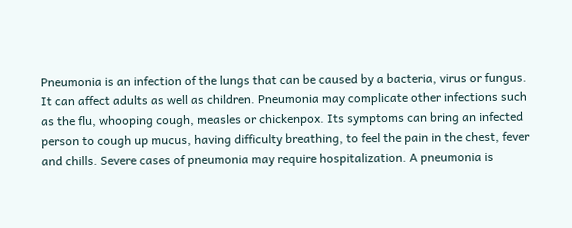Pneumonia is an infection of the lungs that can be caused by a bacteria, virus or fungus. It can affect adults as well as children. Pneumonia may complicate other infections such as the flu, whooping cough, measles or chickenpox. Its symptoms can bring an infected person to cough up mucus, having difficulty breathing, to feel the pain in the chest, fever and chills. Severe cases of pneumonia may require hospitalization. A pneumonia is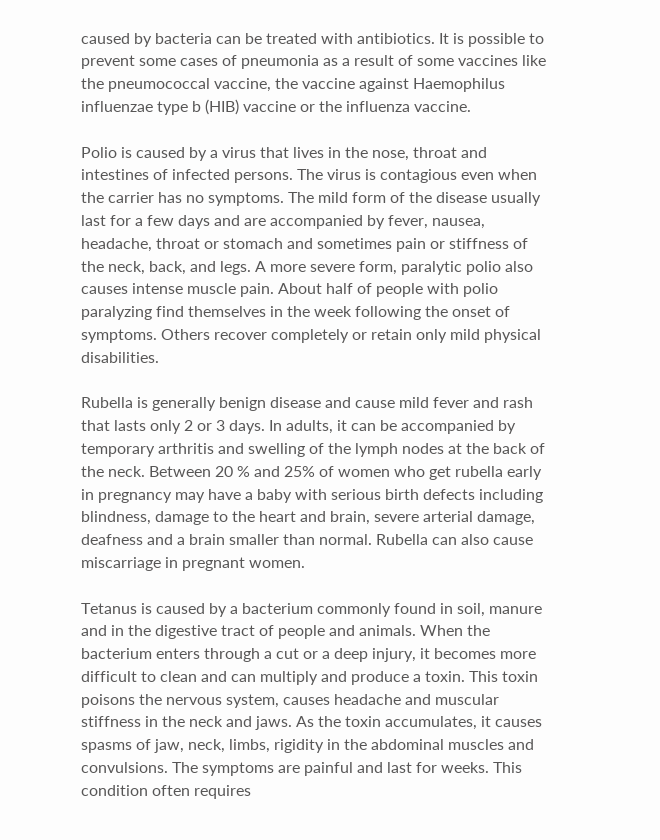caused by bacteria can be treated with antibiotics. It is possible to prevent some cases of pneumonia as a result of some vaccines like the pneumococcal vaccine, the vaccine against Haemophilus influenzae type b (HIB) vaccine or the influenza vaccine.

Polio is caused by a virus that lives in the nose, throat and intestines of infected persons. The virus is contagious even when the carrier has no symptoms. The mild form of the disease usually last for a few days and are accompanied by fever, nausea, headache, throat or stomach and sometimes pain or stiffness of the neck, back, and legs. A more severe form, paralytic polio also causes intense muscle pain. About half of people with polio paralyzing find themselves in the week following the onset of symptoms. Others recover completely or retain only mild physical disabilities.

Rubella is generally benign disease and cause mild fever and rash that lasts only 2 or 3 days. In adults, it can be accompanied by temporary arthritis and swelling of the lymph nodes at the back of the neck. Between 20 % and 25% of women who get rubella early in pregnancy may have a baby with serious birth defects including blindness, damage to the heart and brain, severe arterial damage, deafness and a brain smaller than normal. Rubella can also cause miscarriage in pregnant women.

Tetanus is caused by a bacterium commonly found in soil, manure and in the digestive tract of people and animals. When the bacterium enters through a cut or a deep injury, it becomes more difficult to clean and can multiply and produce a toxin. This toxin poisons the nervous system, causes headache and muscular stiffness in the neck and jaws. As the toxin accumulates, it causes spasms of jaw, neck, limbs, rigidity in the abdominal muscles and convulsions. The symptoms are painful and last for weeks. This condition often requires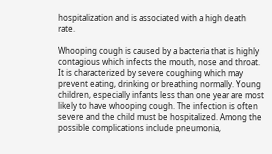hospitalization and is associated with a high death rate.

Whooping cough is caused by a bacteria that is highly contagious which infects the mouth, nose and throat. It is characterized by severe coughing which may prevent eating, drinking or breathing normally. Young children, especially infants less than one year are most likely to have whooping cough. The infection is often severe and the child must be hospitalized. Among the possible complications include pneumonia,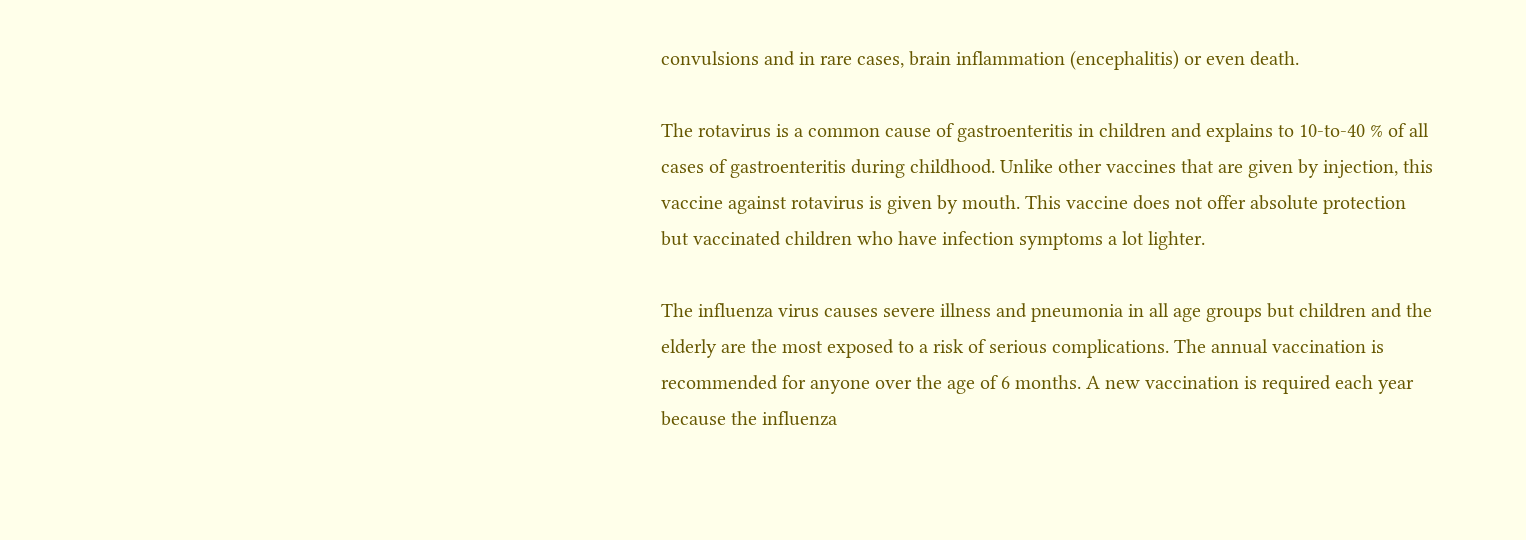convulsions and in rare cases, brain inflammation (encephalitis) or even death.

The rotavirus is a common cause of gastroenteritis in children and explains to 10-to-40 % of all cases of gastroenteritis during childhood. Unlike other vaccines that are given by injection, this vaccine against rotavirus is given by mouth. This vaccine does not offer absolute protection but vaccinated children who have infection symptoms a lot lighter.

The influenza virus causes severe illness and pneumonia in all age groups but children and the elderly are the most exposed to a risk of serious complications. The annual vaccination is recommended for anyone over the age of 6 months. A new vaccination is required each year because the influenza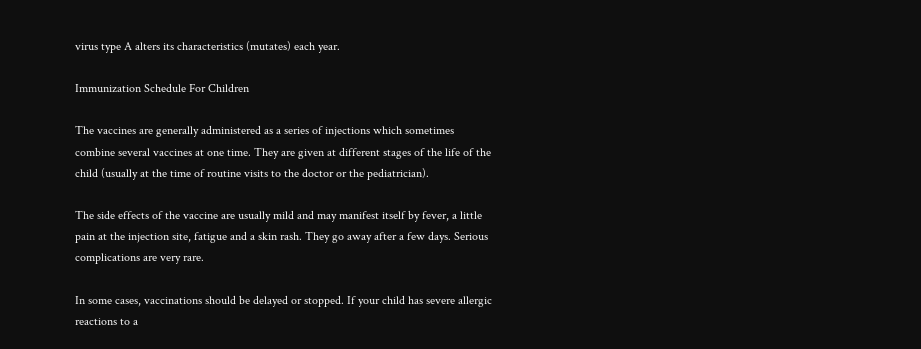virus type A alters its characteristics (mutates) each year.

Immunization Schedule For Children

The vaccines are generally administered as a series of injections which sometimes combine several vaccines at one time. They are given at different stages of the life of the child (usually at the time of routine visits to the doctor or the pediatrician).

The side effects of the vaccine are usually mild and may manifest itself by fever, a little pain at the injection site, fatigue and a skin rash. They go away after a few days. Serious complications are very rare.

In some cases, vaccinations should be delayed or stopped. If your child has severe allergic reactions to a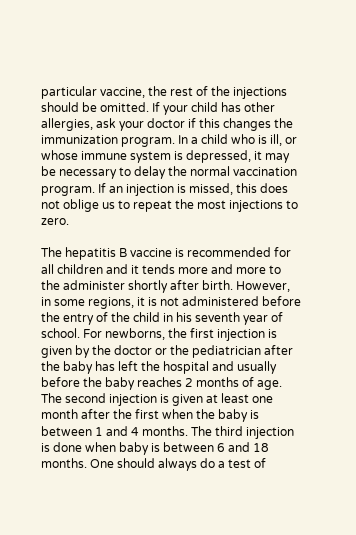particular vaccine, the rest of the injections should be omitted. If your child has other allergies, ask your doctor if this changes the immunization program. In a child who is ill, or whose immune system is depressed, it may be necessary to delay the normal vaccination program. If an injection is missed, this does not oblige us to repeat the most injections to zero.

The hepatitis B vaccine is recommended for all children and it tends more and more to the administer shortly after birth. However, in some regions, it is not administered before the entry of the child in his seventh year of school. For newborns, the first injection is given by the doctor or the pediatrician after the baby has left the hospital and usually before the baby reaches 2 months of age. The second injection is given at least one month after the first when the baby is between 1 and 4 months. The third injection is done when baby is between 6 and 18 months. One should always do a test of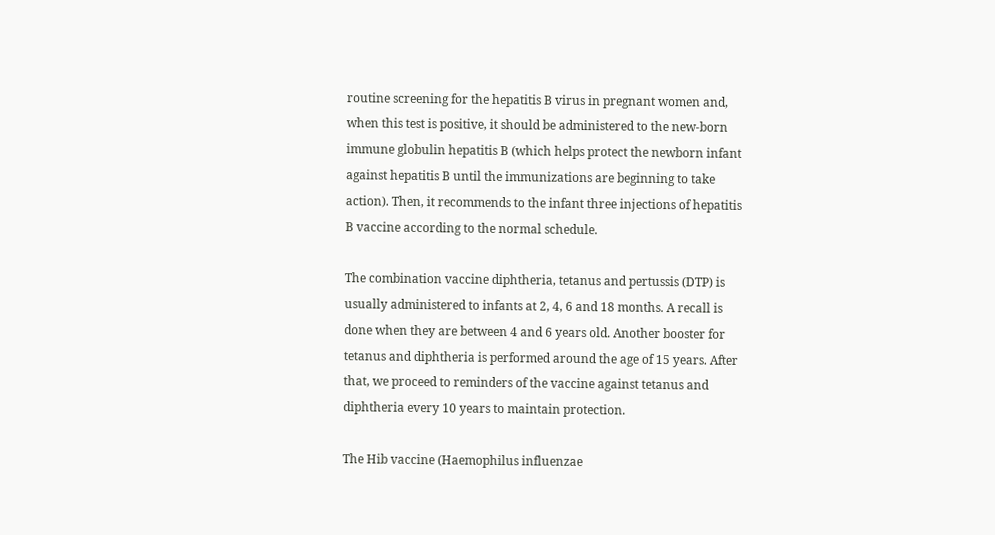routine screening for the hepatitis B virus in pregnant women and, when this test is positive, it should be administered to the new-born immune globulin hepatitis B (which helps protect the newborn infant against hepatitis B until the immunizations are beginning to take action). Then, it recommends to the infant three injections of hepatitis B vaccine according to the normal schedule.

The combination vaccine diphtheria, tetanus and pertussis (DTP) is usually administered to infants at 2, 4, 6 and 18 months. A recall is done when they are between 4 and 6 years old. Another booster for tetanus and diphtheria is performed around the age of 15 years. After that, we proceed to reminders of the vaccine against tetanus and diphtheria every 10 years to maintain protection.

The Hib vaccine (Haemophilus influenzae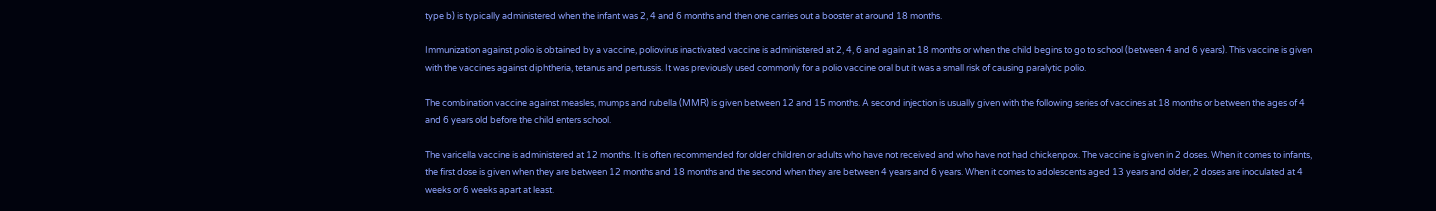type b) is typically administered when the infant was 2, 4 and 6 months and then one carries out a booster at around 18 months.

Immunization against polio is obtained by a vaccine, poliovirus inactivated vaccine is administered at 2, 4, 6 and again at 18 months or when the child begins to go to school (between 4 and 6 years). This vaccine is given with the vaccines against diphtheria, tetanus and pertussis. It was previously used commonly for a polio vaccine oral but it was a small risk of causing paralytic polio.

The combination vaccine against measles, mumps and rubella (MMR) is given between 12 and 15 months. A second injection is usually given with the following series of vaccines at 18 months or between the ages of 4 and 6 years old before the child enters school.

The varicella vaccine is administered at 12 months. It is often recommended for older children or adults who have not received and who have not had chickenpox. The vaccine is given in 2 doses. When it comes to infants, the first dose is given when they are between 12 months and 18 months and the second when they are between 4 years and 6 years. When it comes to adolescents aged 13 years and older, 2 doses are inoculated at 4 weeks or 6 weeks apart at least.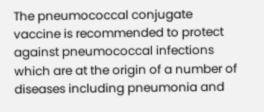The pneumococcal conjugate vaccine is recommended to protect against pneumococcal infections which are at the origin of a number of diseases including pneumonia and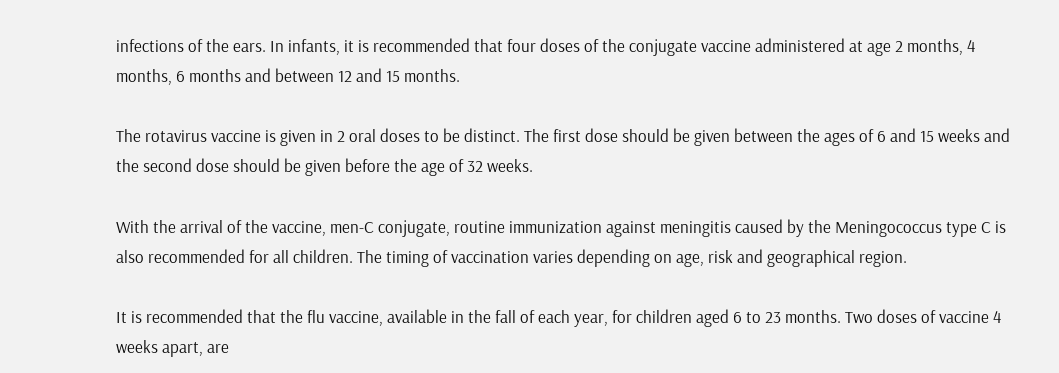infections of the ears. In infants, it is recommended that four doses of the conjugate vaccine administered at age 2 months, 4 months, 6 months and between 12 and 15 months.

The rotavirus vaccine is given in 2 oral doses to be distinct. The first dose should be given between the ages of 6 and 15 weeks and the second dose should be given before the age of 32 weeks.

With the arrival of the vaccine, men-C conjugate, routine immunization against meningitis caused by the Meningococcus type C is also recommended for all children. The timing of vaccination varies depending on age, risk and geographical region.

It is recommended that the flu vaccine, available in the fall of each year, for children aged 6 to 23 months. Two doses of vaccine 4 weeks apart, are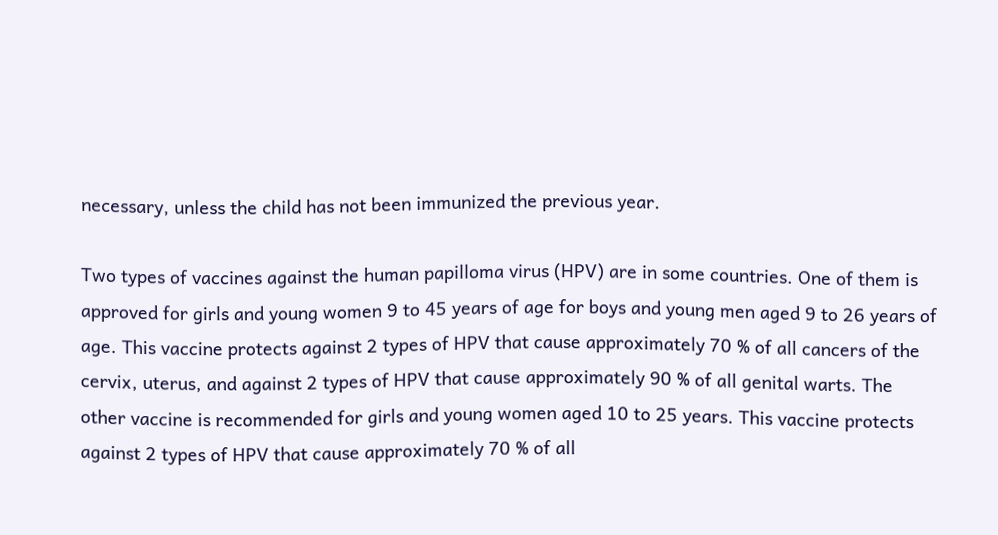necessary, unless the child has not been immunized the previous year.

Two types of vaccines against the human papilloma virus (HPV) are in some countries. One of them is approved for girls and young women 9 to 45 years of age for boys and young men aged 9 to 26 years of age. This vaccine protects against 2 types of HPV that cause approximately 70 % of all cancers of the cervix, uterus, and against 2 types of HPV that cause approximately 90 % of all genital warts. The other vaccine is recommended for girls and young women aged 10 to 25 years. This vaccine protects against 2 types of HPV that cause approximately 70 % of all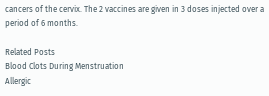cancers of the cervix. The 2 vaccines are given in 3 doses injected over a period of 6 months.

Related Posts
Blood Clots During Menstruation
Allergic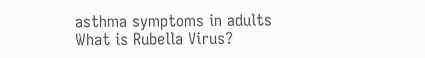asthma symptoms in adults
What is Rubella Virus?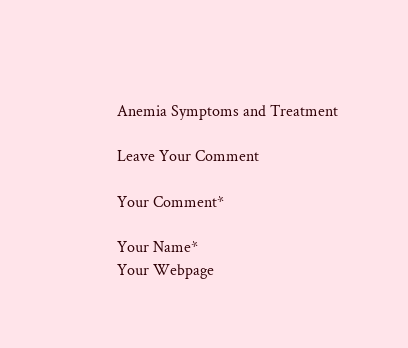Anemia Symptoms and Treatment

Leave Your Comment

Your Comment*

Your Name*
Your Webpage